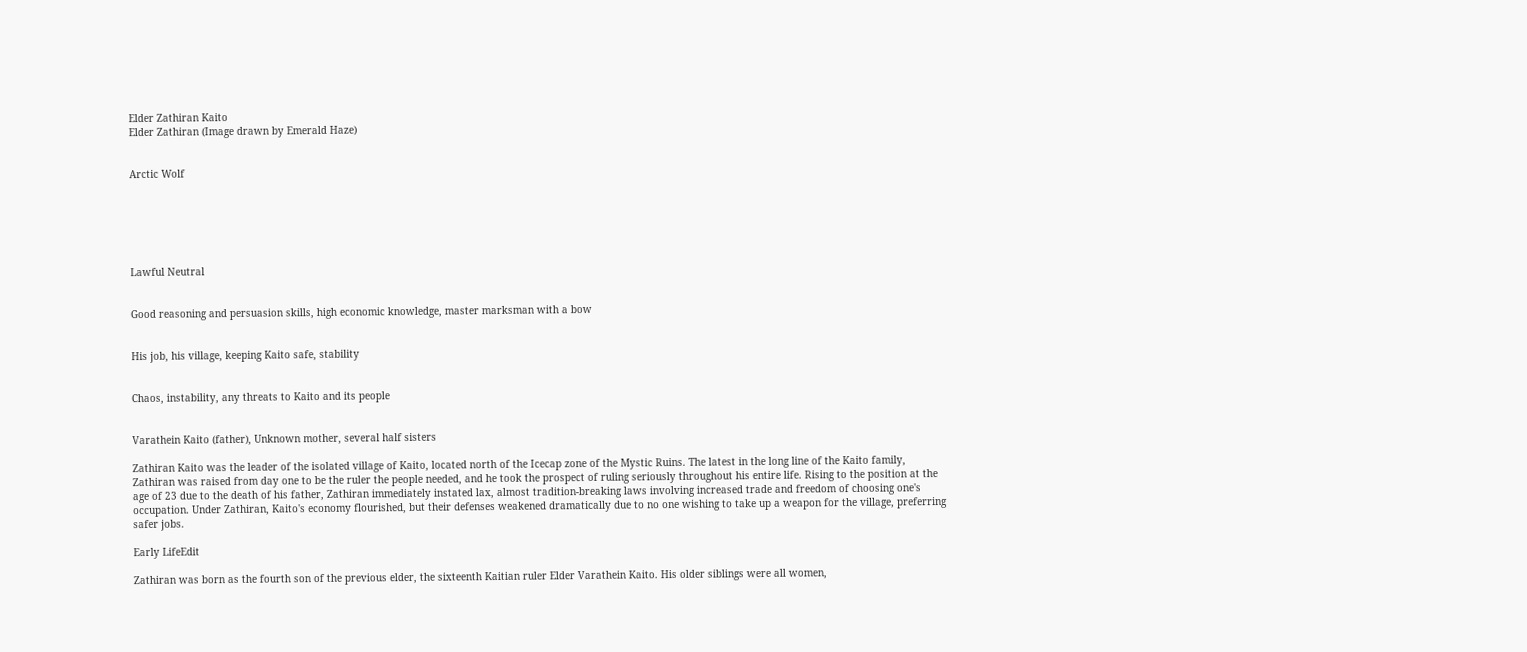Elder Zathiran Kaito
Elder Zathiran (Image drawn by Emerald Haze)


Arctic Wolf






Lawful Neutral


Good reasoning and persuasion skills, high economic knowledge, master marksman with a bow


His job, his village, keeping Kaito safe, stability


Chaos, instability, any threats to Kaito and its people


Varathein Kaito (father), Unknown mother, several half sisters

Zathiran Kaito was the leader of the isolated village of Kaito, located north of the Icecap zone of the Mystic Ruins. The latest in the long line of the Kaito family, Zathiran was raised from day one to be the ruler the people needed, and he took the prospect of ruling seriously throughout his entire life. Rising to the position at the age of 23 due to the death of his father, Zathiran immediately instated lax, almost tradition-breaking laws involving increased trade and freedom of choosing one's occupation. Under Zathiran, Kaito's economy flourished, but their defenses weakened dramatically due to no one wishing to take up a weapon for the village, preferring safer jobs.

Early LifeEdit

Zathiran was born as the fourth son of the previous elder, the sixteenth Kaitian ruler Elder Varathein Kaito. His older siblings were all women,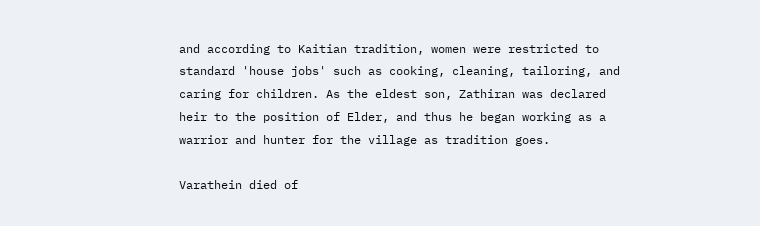and according to Kaitian tradition, women were restricted to standard 'house jobs' such as cooking, cleaning, tailoring, and caring for children. As the eldest son, Zathiran was declared heir to the position of Elder, and thus he began working as a warrior and hunter for the village as tradition goes.

Varathein died of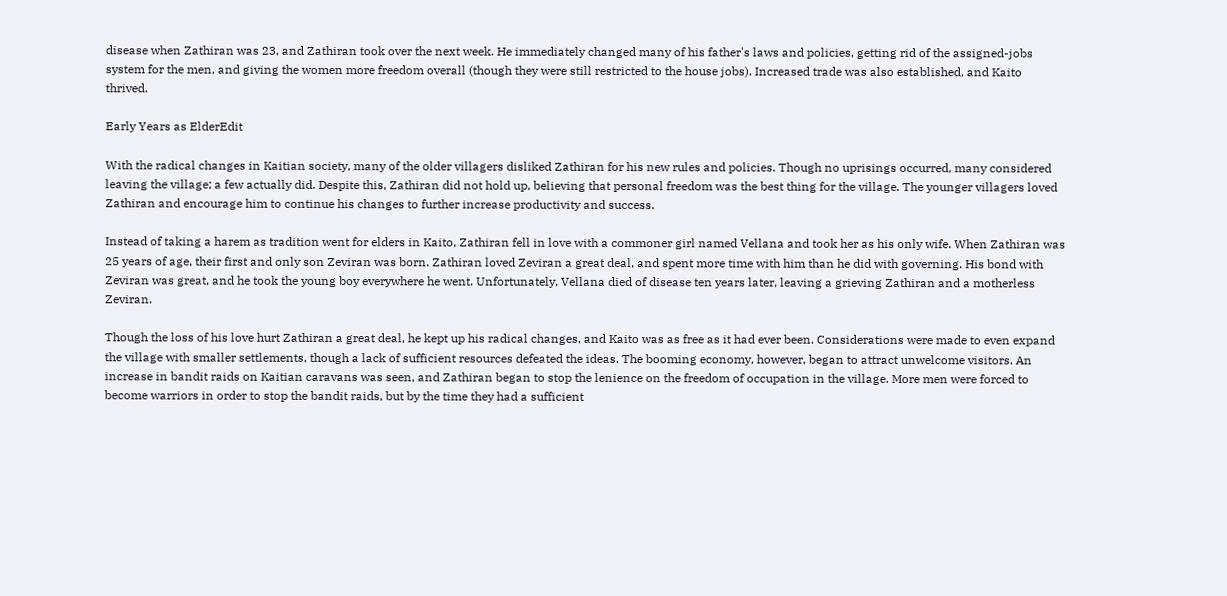disease when Zathiran was 23, and Zathiran took over the next week. He immediately changed many of his father's laws and policies, getting rid of the assigned-jobs system for the men, and giving the women more freedom overall (though they were still restricted to the house jobs). Increased trade was also established, and Kaito thrived.

Early Years as ElderEdit

With the radical changes in Kaitian society, many of the older villagers disliked Zathiran for his new rules and policies. Though no uprisings occurred, many considered leaving the village; a few actually did. Despite this, Zathiran did not hold up, believing that personal freedom was the best thing for the village. The younger villagers loved Zathiran and encourage him to continue his changes to further increase productivity and success.

Instead of taking a harem as tradition went for elders in Kaito, Zathiran fell in love with a commoner girl named Vellana and took her as his only wife. When Zathiran was 25 years of age, their first and only son Zeviran was born. Zathiran loved Zeviran a great deal, and spent more time with him than he did with governing. His bond with Zeviran was great, and he took the young boy everywhere he went. Unfortunately, Vellana died of disease ten years later, leaving a grieving Zathiran and a motherless Zeviran.

Though the loss of his love hurt Zathiran a great deal, he kept up his radical changes, and Kaito was as free as it had ever been. Considerations were made to even expand the village with smaller settlements, though a lack of sufficient resources defeated the ideas. The booming economy, however, began to attract unwelcome visitors. An increase in bandit raids on Kaitian caravans was seen, and Zathiran began to stop the lenience on the freedom of occupation in the village. More men were forced to become warriors in order to stop the bandit raids, but by the time they had a sufficient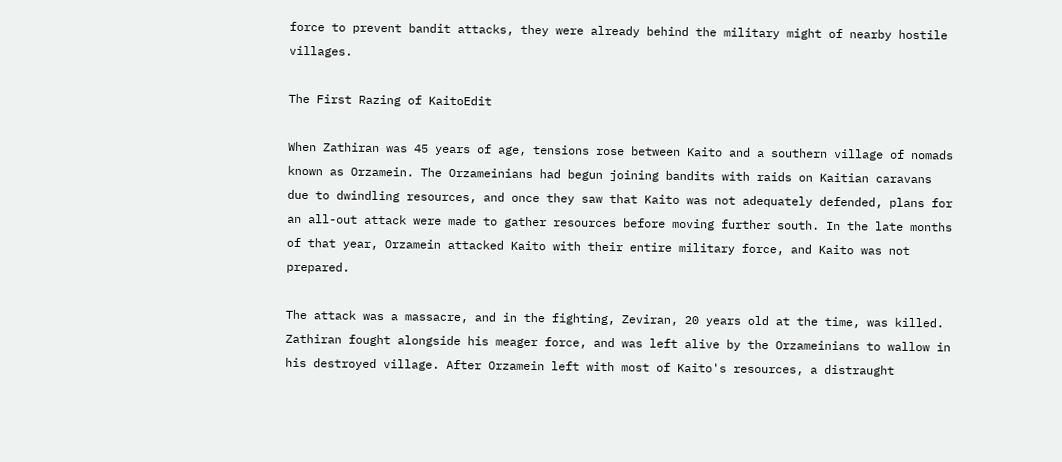force to prevent bandit attacks, they were already behind the military might of nearby hostile villages.

The First Razing of KaitoEdit

When Zathiran was 45 years of age, tensions rose between Kaito and a southern village of nomads known as Orzamein. The Orzameinians had begun joining bandits with raids on Kaitian caravans due to dwindling resources, and once they saw that Kaito was not adequately defended, plans for an all-out attack were made to gather resources before moving further south. In the late months of that year, Orzamein attacked Kaito with their entire military force, and Kaito was not prepared.

The attack was a massacre, and in the fighting, Zeviran, 20 years old at the time, was killed. Zathiran fought alongside his meager force, and was left alive by the Orzameinians to wallow in his destroyed village. After Orzamein left with most of Kaito's resources, a distraught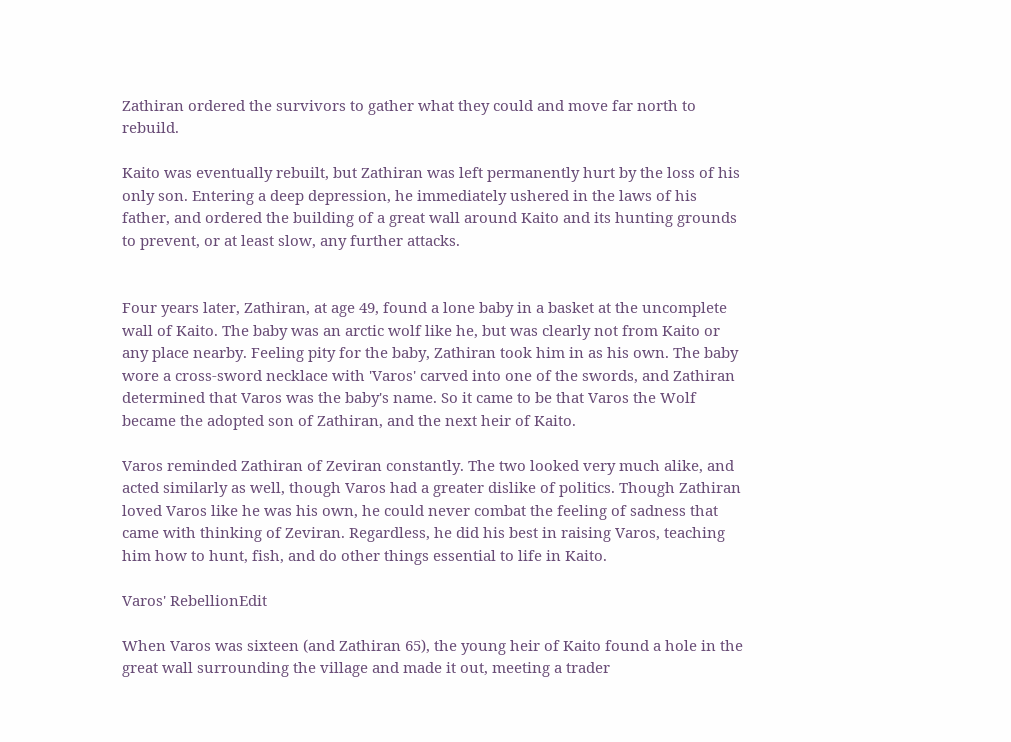Zathiran ordered the survivors to gather what they could and move far north to rebuild.

Kaito was eventually rebuilt, but Zathiran was left permanently hurt by the loss of his only son. Entering a deep depression, he immediately ushered in the laws of his father, and ordered the building of a great wall around Kaito and its hunting grounds to prevent, or at least slow, any further attacks.


Four years later, Zathiran, at age 49, found a lone baby in a basket at the uncomplete wall of Kaito. The baby was an arctic wolf like he, but was clearly not from Kaito or any place nearby. Feeling pity for the baby, Zathiran took him in as his own. The baby wore a cross-sword necklace with 'Varos' carved into one of the swords, and Zathiran determined that Varos was the baby's name. So it came to be that Varos the Wolf became the adopted son of Zathiran, and the next heir of Kaito.

Varos reminded Zathiran of Zeviran constantly. The two looked very much alike, and acted similarly as well, though Varos had a greater dislike of politics. Though Zathiran loved Varos like he was his own, he could never combat the feeling of sadness that came with thinking of Zeviran. Regardless, he did his best in raising Varos, teaching him how to hunt, fish, and do other things essential to life in Kaito.

Varos' RebellionEdit

When Varos was sixteen (and Zathiran 65), the young heir of Kaito found a hole in the great wall surrounding the village and made it out, meeting a trader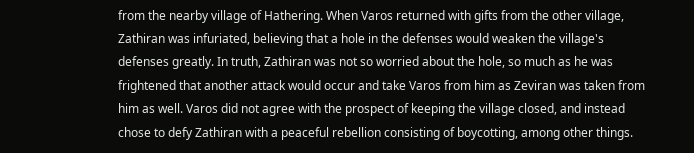from the nearby village of Hathering. When Varos returned with gifts from the other village, Zathiran was infuriated, believing that a hole in the defenses would weaken the village's defenses greatly. In truth, Zathiran was not so worried about the hole, so much as he was frightened that another attack would occur and take Varos from him as Zeviran was taken from him as well. Varos did not agree with the prospect of keeping the village closed, and instead chose to defy Zathiran with a peaceful rebellion consisting of boycotting, among other things.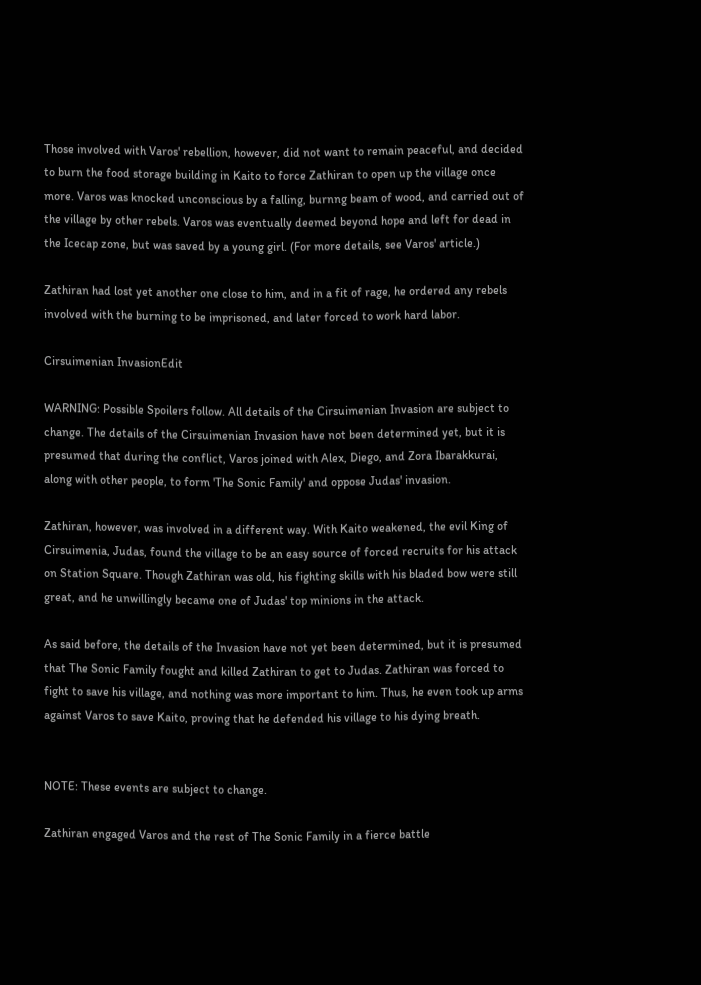Those involved with Varos' rebellion, however, did not want to remain peaceful, and decided to burn the food storage building in Kaito to force Zathiran to open up the village once more. Varos was knocked unconscious by a falling, burnng beam of wood, and carried out of the village by other rebels. Varos was eventually deemed beyond hope and left for dead in the Icecap zone, but was saved by a young girl. (For more details, see Varos' article.)

Zathiran had lost yet another one close to him, and in a fit of rage, he ordered any rebels involved with the burning to be imprisoned, and later forced to work hard labor.

Cirsuimenian InvasionEdit

WARNING: Possible Spoilers follow. All details of the Cirsuimenian Invasion are subject to change. The details of the Cirsuimenian Invasion have not been determined yet, but it is presumed that during the conflict, Varos joined with Alex, Diego, and Zora Ibarakkurai, along with other people, to form 'The Sonic Family' and oppose Judas' invasion.

Zathiran, however, was involved in a different way. With Kaito weakened, the evil King of Cirsuimenia, Judas, found the village to be an easy source of forced recruits for his attack on Station Square. Though Zathiran was old, his fighting skills with his bladed bow were still great, and he unwillingly became one of Judas' top minions in the attack.

As said before, the details of the Invasion have not yet been determined, but it is presumed that The Sonic Family fought and killed Zathiran to get to Judas. Zathiran was forced to fight to save his village, and nothing was more important to him. Thus, he even took up arms against Varos to save Kaito, proving that he defended his village to his dying breath.


NOTE: These events are subject to change.

Zathiran engaged Varos and the rest of The Sonic Family in a fierce battle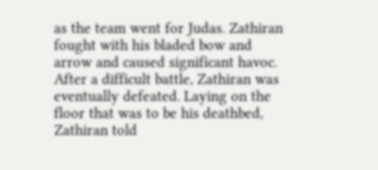as the team went for Judas. Zathiran fought with his bladed bow and arrow and caused significant havoc. After a difficult battle, Zathiran was eventually defeated. Laying on the floor that was to be his deathbed, Zathiran told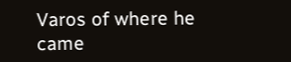Varos of where he came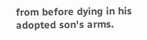from before dying in his adopted son's arms.